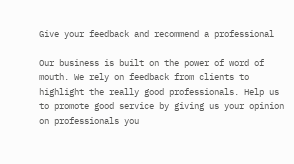Give your feedback and recommend a professional

Our business is built on the power of word of mouth. We rely on feedback from clients to highlight the really good professionals. Help us to promote good service by giving us your opinion on professionals you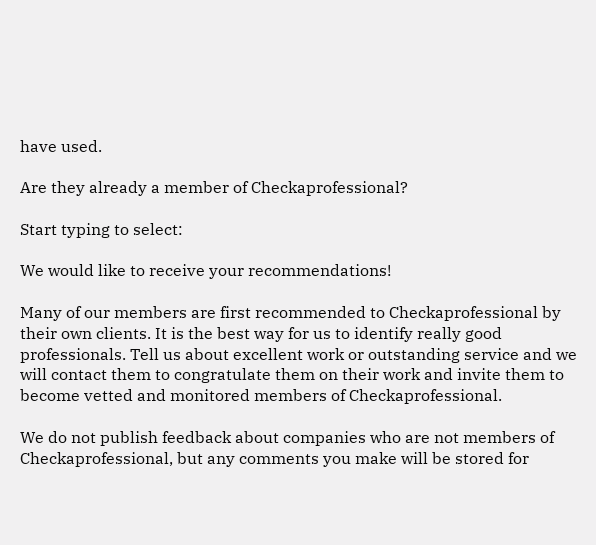have used.

Are they already a member of Checkaprofessional?

Start typing to select:

We would like to receive your recommendations!

Many of our members are first recommended to Checkaprofessional by their own clients. It is the best way for us to identify really good professionals. Tell us about excellent work or outstanding service and we will contact them to congratulate them on their work and invite them to become vetted and monitored members of Checkaprofessional.

We do not publish feedback about companies who are not members of Checkaprofessional, but any comments you make will be stored for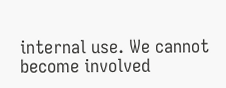internal use. We cannot become involved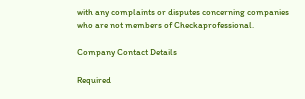with any complaints or disputes concerning companies who are not members of Checkaprofessional.

Company Contact Details

Required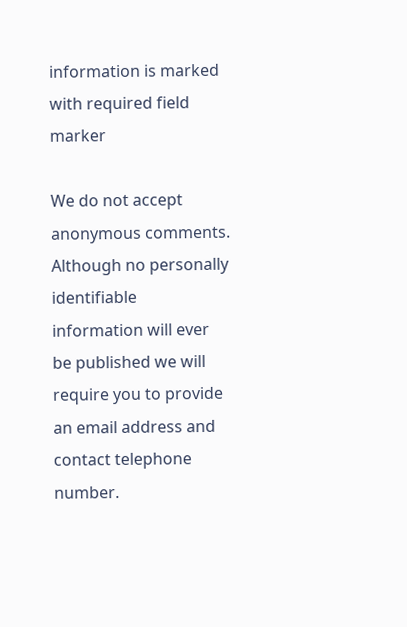information is marked with required field marker

We do not accept anonymous comments. Although no personally identifiable information will ever be published we will require you to provide an email address and contact telephone number.